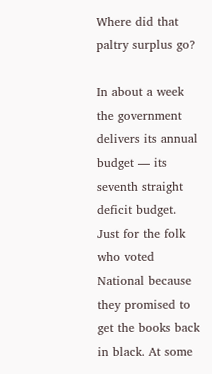Where did that paltry surplus go?

In about a week the government delivers its annual budget — its seventh straight deficit budget. Just for the folk who voted National because they promised to get the books back in black. At some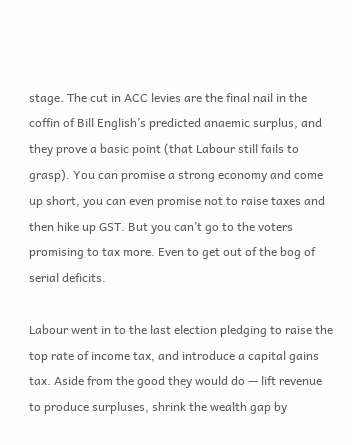stage. The cut in ACC levies are the final nail in the coffin of Bill English’s predicted anaemic surplus, and they prove a basic point (that Labour still fails to grasp). You can promise a strong economy and come up short, you can even promise not to raise taxes and then hike up GST. But you can’t go to the voters promising to tax more. Even to get out of the bog of serial deficits.

Labour went in to the last election pledging to raise the top rate of income tax, and introduce a capital gains tax. Aside from the good they would do — lift revenue to produce surpluses, shrink the wealth gap by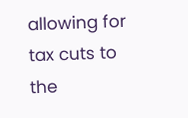allowing for tax cuts to the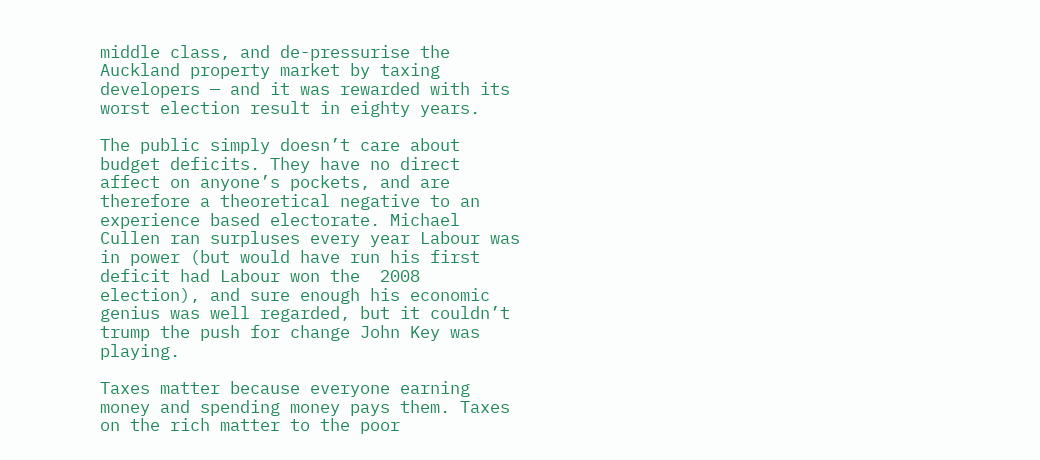middle class, and de-pressurise the Auckland property market by taxing developers — and it was rewarded with its worst election result in eighty years.

The public simply doesn’t care about budget deficits. They have no direct affect on anyone’s pockets, and are therefore a theoretical negative to an experience based electorate. Michael Cullen ran surpluses every year Labour was in power (but would have run his first deficit had Labour won the  2008 election), and sure enough his economic genius was well regarded, but it couldn’t trump the push for change John Key was playing.

Taxes matter because everyone earning money and spending money pays them. Taxes on the rich matter to the poor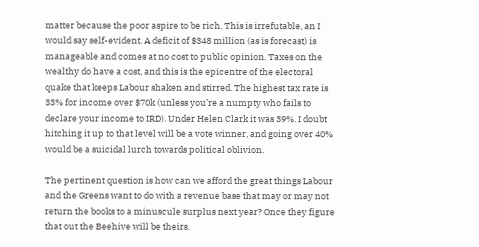matter because the poor aspire to be rich. This is irrefutable, an I would say self-evident. A deficit of $348 million (as is forecast) is manageable and comes at no cost to public opinion. Taxes on the wealthy do have a cost, and this is the epicentre of the electoral quake that keeps Labour shaken and stirred. The highest tax rate is 33% for income over $70k (unless you’re a numpty who fails to declare your income to IRD). Under Helen Clark it was 39%. I doubt hitching it up to that level will be a vote winner, and going over 40% would be a suicidal lurch towards political oblivion.

The pertinent question is how can we afford the great things Labour and the Greens want to do with a revenue base that may or may not return the books to a minuscule surplus next year? Once they figure that out the Beehive will be theirs.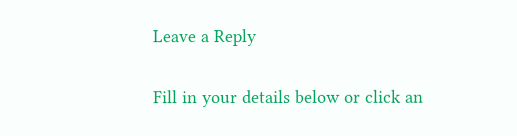Leave a Reply

Fill in your details below or click an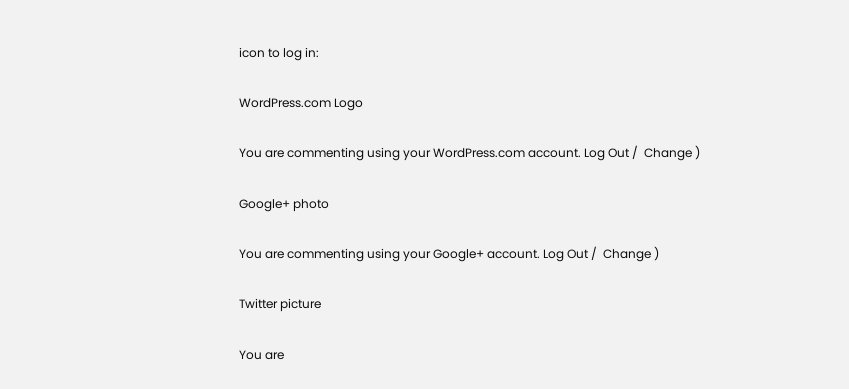icon to log in:

WordPress.com Logo

You are commenting using your WordPress.com account. Log Out /  Change )

Google+ photo

You are commenting using your Google+ account. Log Out /  Change )

Twitter picture

You are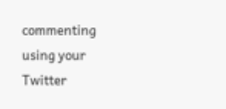commenting using your Twitter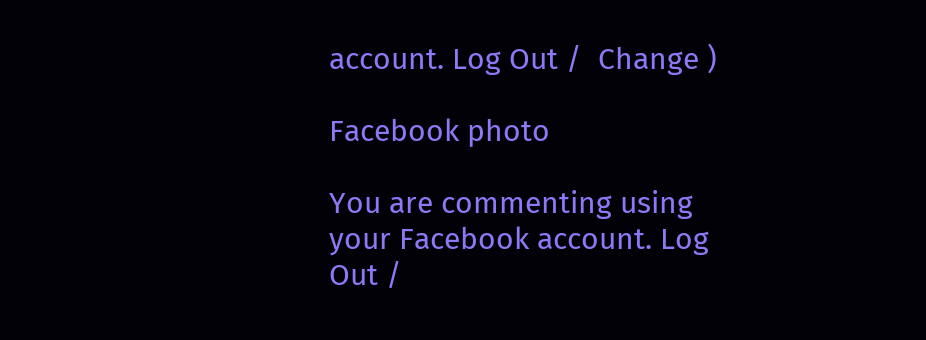account. Log Out /  Change )

Facebook photo

You are commenting using your Facebook account. Log Out /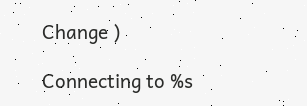Change )

Connecting to %s